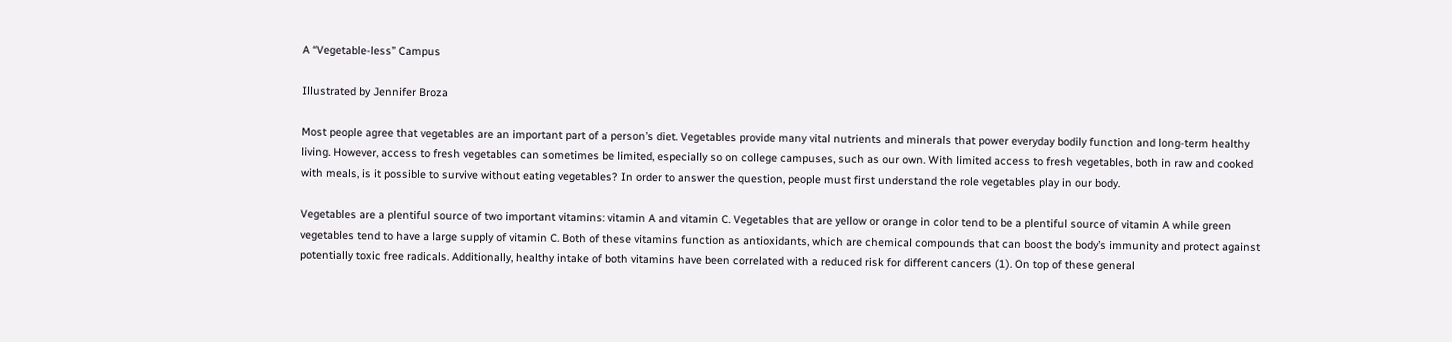A “Vegetable-less” Campus

Illustrated by Jennifer Broza

Most people agree that vegetables are an important part of a person’s diet. Vegetables provide many vital nutrients and minerals that power everyday bodily function and long-term healthy living. However, access to fresh vegetables can sometimes be limited, especially so on college campuses, such as our own. With limited access to fresh vegetables, both in raw and cooked with meals, is it possible to survive without eating vegetables? In order to answer the question, people must first understand the role vegetables play in our body.

Vegetables are a plentiful source of two important vitamins: vitamin A and vitamin C. Vegetables that are yellow or orange in color tend to be a plentiful source of vitamin A while green vegetables tend to have a large supply of vitamin C. Both of these vitamins function as antioxidants, which are chemical compounds that can boost the body’s immunity and protect against potentially toxic free radicals. Additionally, healthy intake of both vitamins have been correlated with a reduced risk for different cancers (1). On top of these general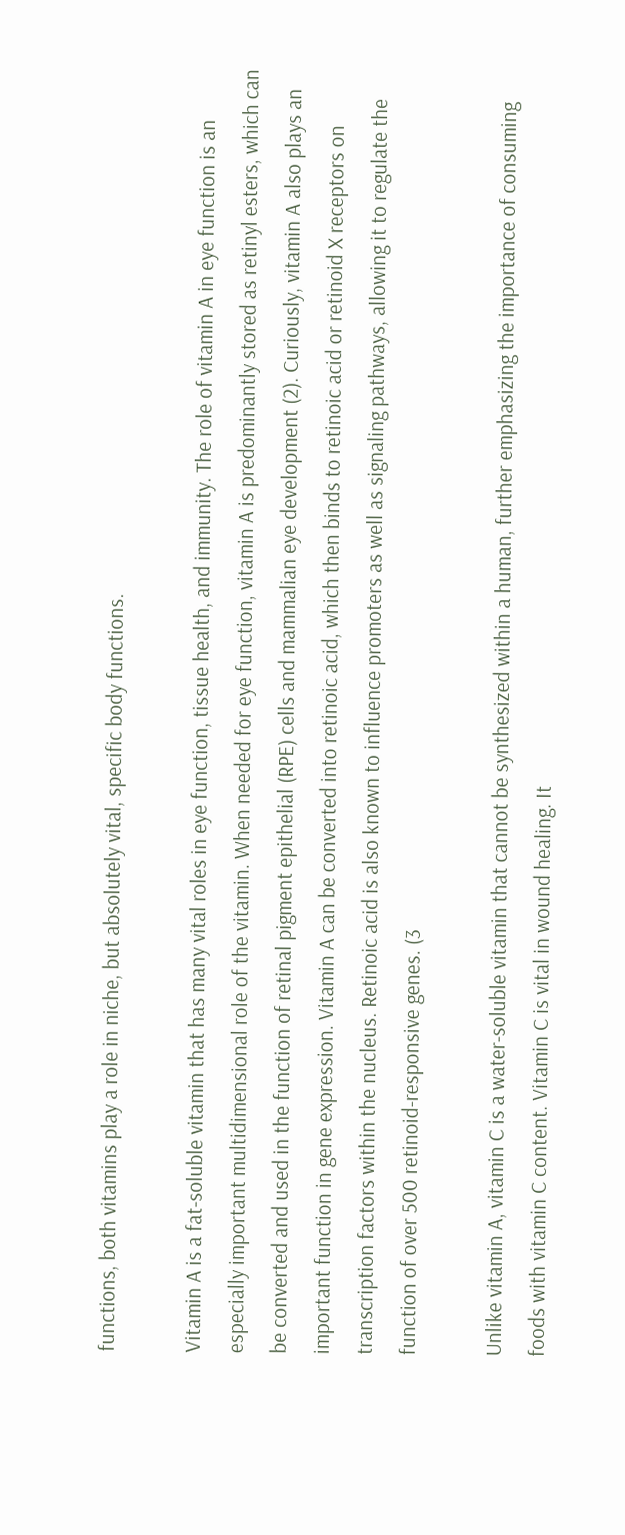functions, both vitamins play a role in niche, but absolutely vital, specific body functions.

Vitamin A is a fat-soluble vitamin that has many vital roles in eye function, tissue health, and immunity. The role of vitamin A in eye function is an especially important multidimensional role of the vitamin. When needed for eye function, vitamin A is predominantly stored as retinyl esters, which can be converted and used in the function of retinal pigment epithelial (RPE) cells and mammalian eye development (2). Curiously, vitamin A also plays an important function in gene expression. Vitamin A can be converted into retinoic acid, which then binds to retinoic acid or retinoid X receptors on transcription factors within the nucleus. Retinoic acid is also known to influence promoters as well as signaling pathways, allowing it to regulate the function of over 500 retinoid-responsive genes. (3

Unlike vitamin A, vitamin C is a water-soluble vitamin that cannot be synthesized within a human, further emphasizing the importance of consuming foods with vitamin C content. Vitamin C is vital in wound healing. It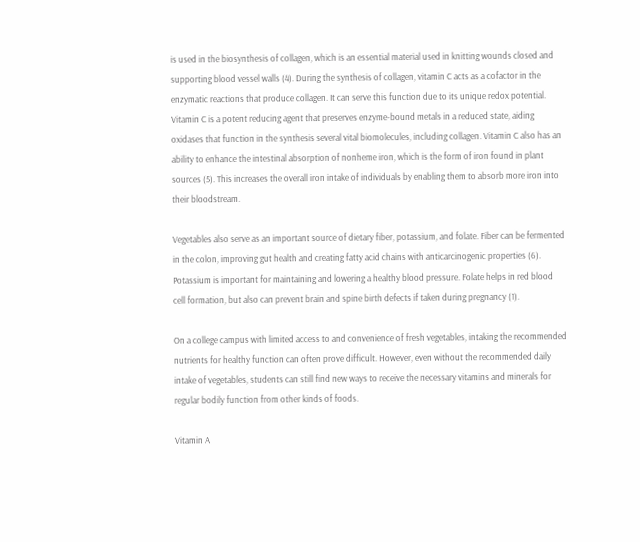is used in the biosynthesis of collagen, which is an essential material used in knitting wounds closed and supporting blood vessel walls (4). During the synthesis of collagen, vitamin C acts as a cofactor in the enzymatic reactions that produce collagen. It can serve this function due to its unique redox potential. Vitamin C is a potent reducing agent that preserves enzyme-bound metals in a reduced state, aiding oxidases that function in the synthesis several vital biomolecules, including collagen. Vitamin C also has an ability to enhance the intestinal absorption of nonheme iron, which is the form of iron found in plant sources (5). This increases the overall iron intake of individuals by enabling them to absorb more iron into their bloodstream.

Vegetables also serve as an important source of dietary fiber, potassium, and folate. Fiber can be fermented in the colon, improving gut health and creating fatty acid chains with anticarcinogenic properties (6). Potassium is important for maintaining and lowering a healthy blood pressure. Folate helps in red blood cell formation, but also can prevent brain and spine birth defects if taken during pregnancy (1).

On a college campus with limited access to and convenience of fresh vegetables, intaking the recommended nutrients for healthy function can often prove difficult. However, even without the recommended daily intake of vegetables, students can still find new ways to receive the necessary vitamins and minerals for regular bodily function from other kinds of foods.

Vitamin A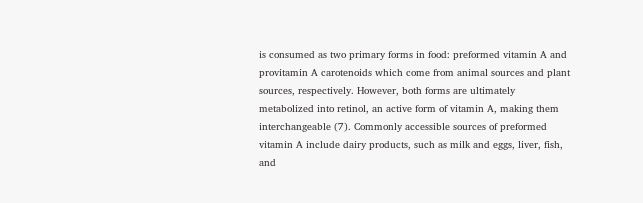is consumed as two primary forms in food: preformed vitamin A and provitamin A carotenoids which come from animal sources and plant sources, respectively. However, both forms are ultimately metabolized into retinol, an active form of vitamin A, making them interchangeable (7). Commonly accessible sources of preformed vitamin A include dairy products, such as milk and eggs, liver, fish, and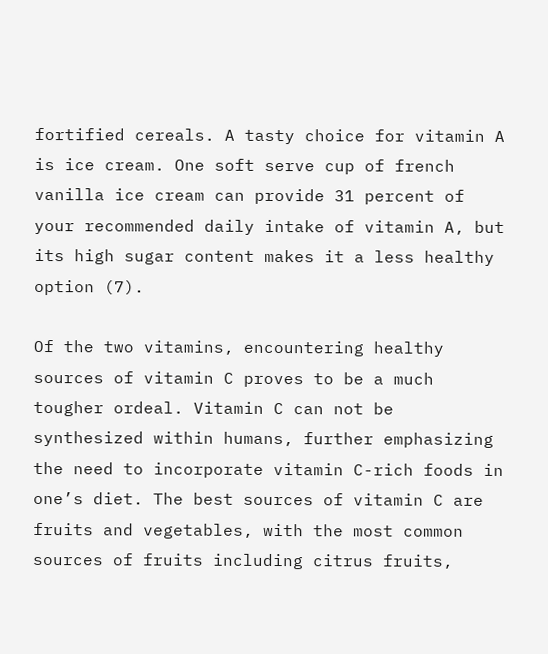fortified cereals. A tasty choice for vitamin A is ice cream. One soft serve cup of french vanilla ice cream can provide 31 percent of your recommended daily intake of vitamin A, but its high sugar content makes it a less healthy option (7).

Of the two vitamins, encountering healthy sources of vitamin C proves to be a much tougher ordeal. Vitamin C can not be synthesized within humans, further emphasizing the need to incorporate vitamin C-rich foods in one’s diet. The best sources of vitamin C are fruits and vegetables, with the most common sources of fruits including citrus fruits,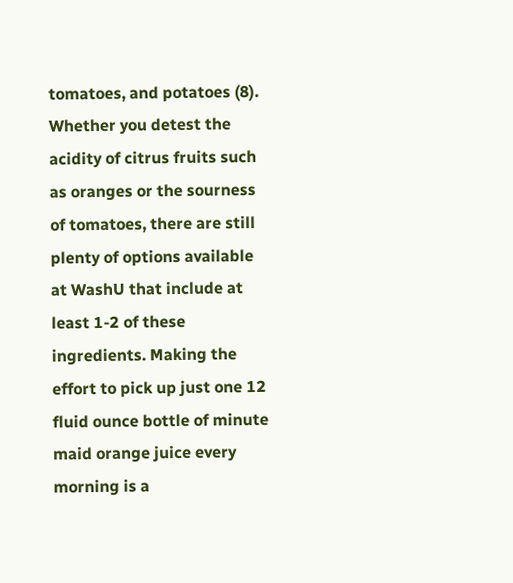tomatoes, and potatoes (8). Whether you detest the acidity of citrus fruits such as oranges or the sourness of tomatoes, there are still plenty of options available at WashU that include at least 1-2 of these ingredients. Making the effort to pick up just one 12 fluid ounce bottle of minute maid orange juice every morning is a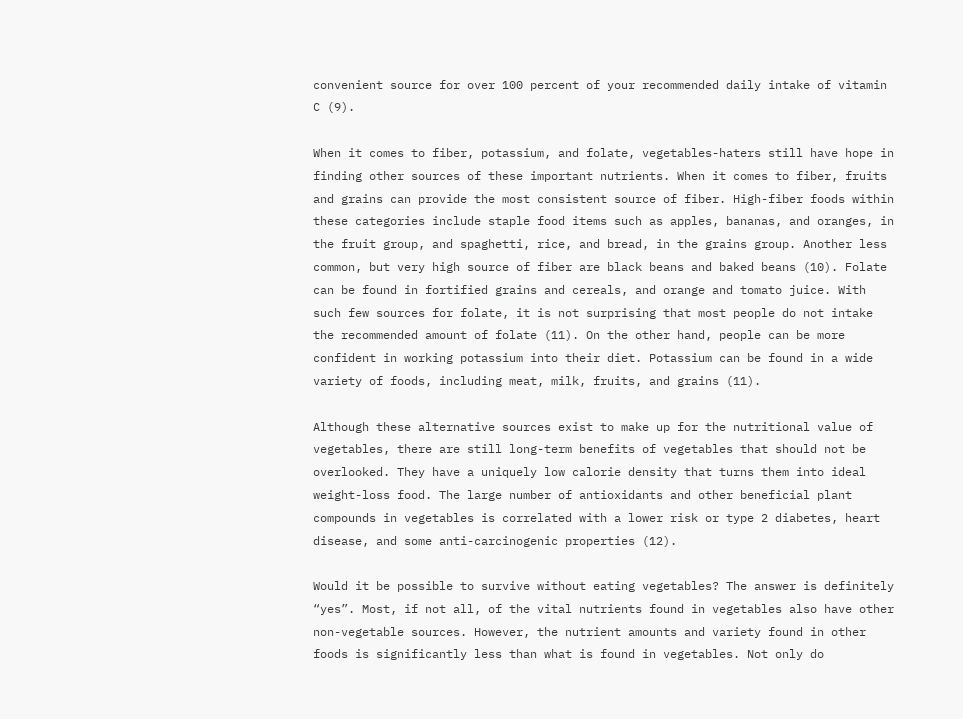convenient source for over 100 percent of your recommended daily intake of vitamin C (9).

When it comes to fiber, potassium, and folate, vegetables-haters still have hope in finding other sources of these important nutrients. When it comes to fiber, fruits and grains can provide the most consistent source of fiber. High-fiber foods within these categories include staple food items such as apples, bananas, and oranges, in the fruit group, and spaghetti, rice, and bread, in the grains group. Another less common, but very high source of fiber are black beans and baked beans (10). Folate can be found in fortified grains and cereals, and orange and tomato juice. With such few sources for folate, it is not surprising that most people do not intake the recommended amount of folate (11). On the other hand, people can be more confident in working potassium into their diet. Potassium can be found in a wide variety of foods, including meat, milk, fruits, and grains (11).

Although these alternative sources exist to make up for the nutritional value of vegetables, there are still long-term benefits of vegetables that should not be overlooked. They have a uniquely low calorie density that turns them into ideal weight-loss food. The large number of antioxidants and other beneficial plant compounds in vegetables is correlated with a lower risk or type 2 diabetes, heart disease, and some anti-carcinogenic properties (12).

Would it be possible to survive without eating vegetables? The answer is definitely “yes”. Most, if not all, of the vital nutrients found in vegetables also have other non-vegetable sources. However, the nutrient amounts and variety found in other foods is significantly less than what is found in vegetables. Not only do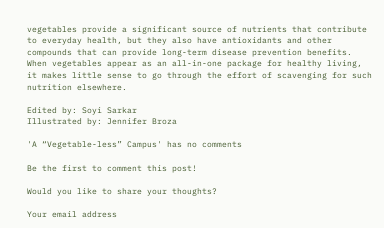vegetables provide a significant source of nutrients that contribute to everyday health, but they also have antioxidants and other compounds that can provide long-term disease prevention benefits. When vegetables appear as an all-in-one package for healthy living, it makes little sense to go through the effort of scavenging for such nutrition elsewhere.

Edited by: Soyi Sarkar
Illustrated by: Jennifer Broza

'A “Vegetable-less” Campus' has no comments

Be the first to comment this post!

Would you like to share your thoughts?

Your email address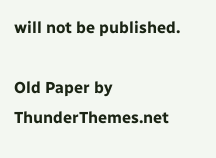will not be published.

Old Paper by ThunderThemes.net